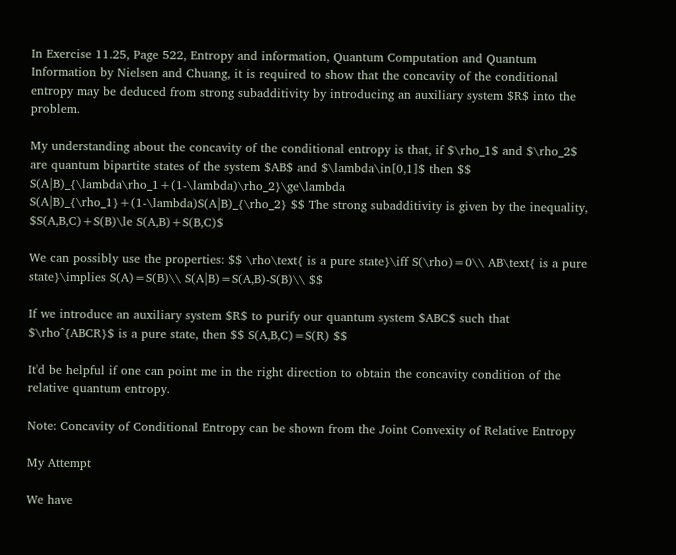In Exercise 11.25, Page 522, Entropy and information, Quantum Computation and Quantum Information by Nielsen and Chuang, it is required to show that the concavity of the conditional entropy may be deduced from strong subadditivity by introducing an auxiliary system $R$ into the problem.

My understanding about the concavity of the conditional entropy is that, if $\rho_1$ and $\rho_2$ are quantum bipartite states of the system $AB$ and $\lambda\in[0,1]$ then $$ S(A|B)_{\lambda\rho_1+(1-\lambda)\rho_2}\ge\lambda S(A|B)_{\rho_1}+(1-\lambda)S(A|B)_{\rho_2} $$ The strong subadditivity is given by the inequality, $S(A,B,C)+S(B)\le S(A,B)+S(B,C)$

We can possibly use the properties: $$ \rho\text{ is a pure state}\iff S(\rho)=0\\ AB\text{ is a pure state}\implies S(A)=S(B)\\ S(A|B)=S(A,B)-S(B)\\ $$

If we introduce an auxiliary system $R$ to purify our quantum system $ABC$ such that $\rho^{ABCR}$ is a pure state, then $$ S(A,B,C)=S(R) $$

It'd be helpful if one can point me in the right direction to obtain the concavity condition of the relative quantum entropy.

Note: Concavity of Conditional Entropy can be shown from the Joint Convexity of Relative Entropy

My Attempt

We have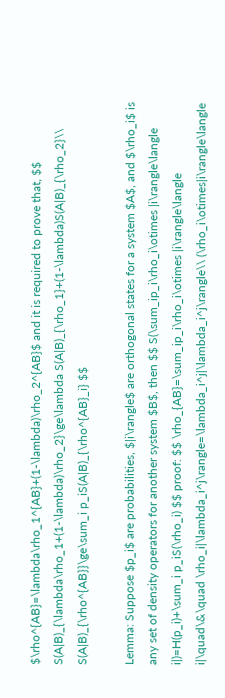$\rho^{AB}=\lambda\rho_1^{AB}+(1-\lambda)\rho_2^{AB}$ and it is required to prove that, $$ S(A|B)_{\lambda\rho_1+(1-\lambda)\rho_2}\ge\lambda S(A|B)_{\rho_1}+(1-\lambda)S(A|B)_{\rho_2}\\ S(A|B)_{\rho^{AB}}\ge\sum_i p_iS(A|B)_{\rho^{AB}_i} $$

Lemma: Suppose $p_i$ are probabilities, $|i\rangle$ are orthogonal states for a system $A$, and $\rho_i$ is any set of density operators for another system $B$, then $$ S(\sum_ip_i\rho_i\otimes |i\rangle\langle i|)=H(p_i)+\sum_i p_iS(\rho_i) $$ proof: $$ \rho_{AB}=\sum_ip_i\rho_i\otimes |i\rangle\langle i|\quad\&\quad \rho_i|\lambda_i^j\rangle=\lambda_i^j|\lambda_i^j\rangle\\ (\rho_i\otimes|i\rangle\langle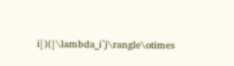i|)(|\lambda_i^j\rangle\otimes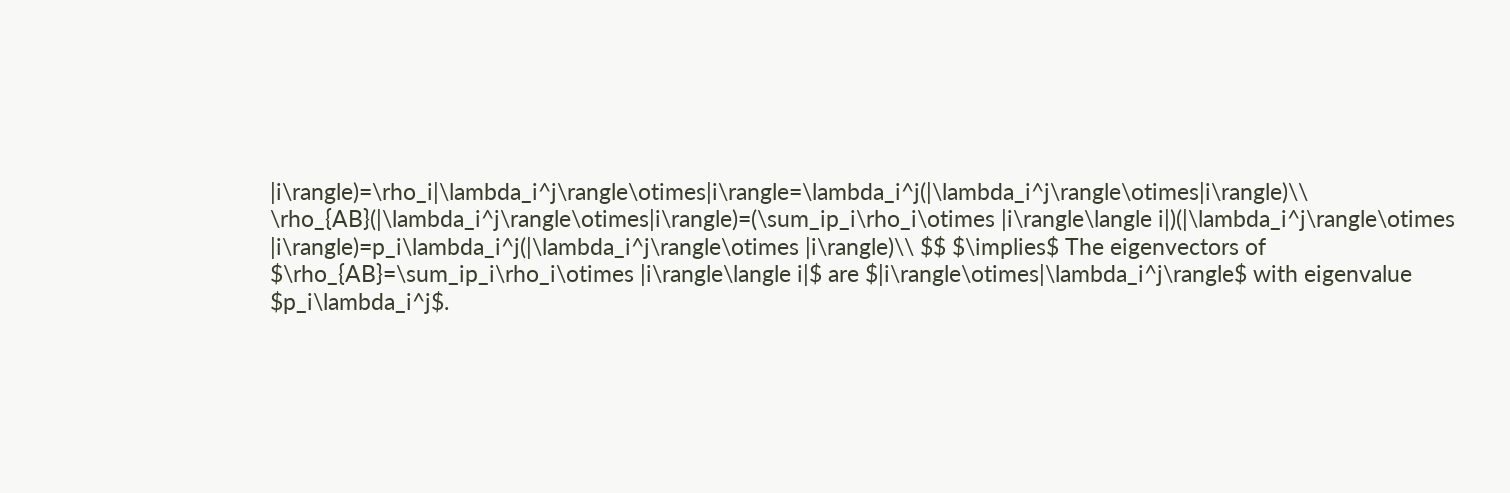|i\rangle)=\rho_i|\lambda_i^j\rangle\otimes|i\rangle=\lambda_i^j(|\lambda_i^j\rangle\otimes|i\rangle)\\ \rho_{AB}(|\lambda_i^j\rangle\otimes|i\rangle)=(\sum_ip_i\rho_i\otimes |i\rangle\langle i|)(|\lambda_i^j\rangle\otimes |i\rangle)=p_i\lambda_i^j(|\lambda_i^j\rangle\otimes |i\rangle)\\ $$ $\implies$ The eigenvectors of $\rho_{AB}=\sum_ip_i\rho_i\otimes |i\rangle\langle i|$ are $|i\rangle\otimes|\lambda_i^j\rangle$ with eigenvalue $p_i\lambda_i^j$.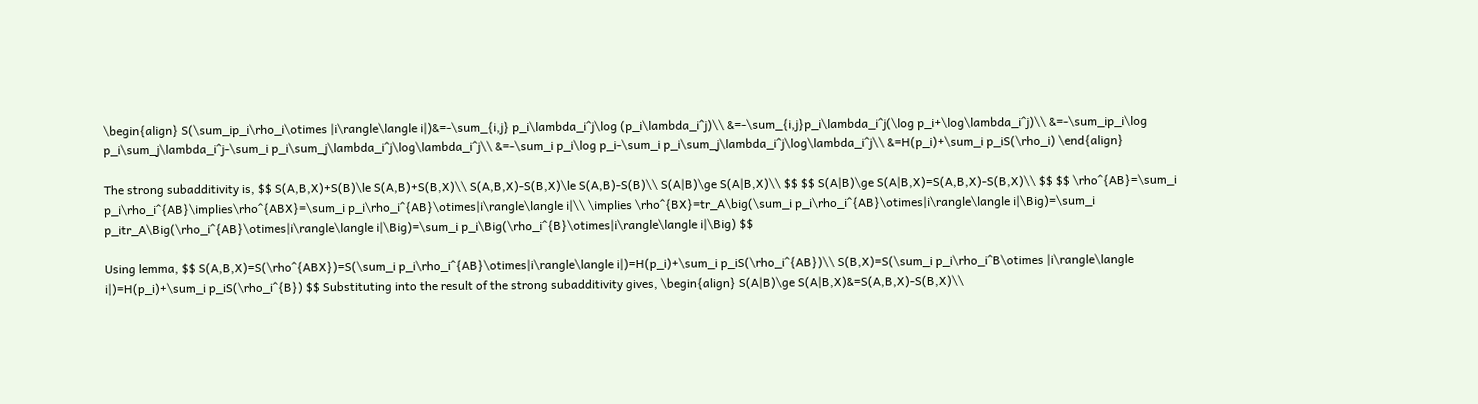\begin{align} S(\sum_ip_i\rho_i\otimes |i\rangle\langle i|)&=-\sum_{i,j} p_i\lambda_i^j\log (p_i\lambda_i^j)\\ &=-\sum_{i,j}p_i\lambda_i^j(\log p_i+\log\lambda_i^j)\\ &=-\sum_ip_i\log p_i\sum_j\lambda_i^j-\sum_i p_i\sum_j\lambda_i^j\log\lambda_i^j\\ &=-\sum_i p_i\log p_i-\sum_i p_i\sum_j\lambda_i^j\log\lambda_i^j\\ &=H(p_i)+\sum_i p_iS(\rho_i) \end{align}

The strong subadditivity is, $$ S(A,B,X)+S(B)\le S(A,B)+S(B,X)\\ S(A,B,X)-S(B,X)\le S(A,B)-S(B)\\ S(A|B)\ge S(A|B,X)\\ $$ $$ S(A|B)\ge S(A|B,X)=S(A,B,X)-S(B,X)\\ $$ $$ \rho^{AB}=\sum_i p_i\rho_i^{AB}\implies\rho^{ABX}=\sum_i p_i\rho_i^{AB}\otimes|i\rangle\langle i|\\ \implies \rho^{BX}=tr_A\big(\sum_i p_i\rho_i^{AB}\otimes|i\rangle\langle i|\Big)=\sum_i p_itr_A\Big(\rho_i^{AB}\otimes|i\rangle\langle i|\Big)=\sum_i p_i\Big(\rho_i^{B}\otimes|i\rangle\langle i|\Big) $$

Using lemma, $$ S(A,B,X)=S(\rho^{ABX})=S(\sum_i p_i\rho_i^{AB}\otimes|i\rangle\langle i|)=H(p_i)+\sum_i p_iS(\rho_i^{AB})\\ S(B,X)=S(\sum_i p_i\rho_i^B\otimes |i\rangle\langle i|)=H(p_i)+\sum_i p_iS(\rho_i^{B}) $$ Substituting into the result of the strong subadditivity gives, \begin{align} S(A|B)\ge S(A|B,X)&=S(A,B,X)-S(B,X)\\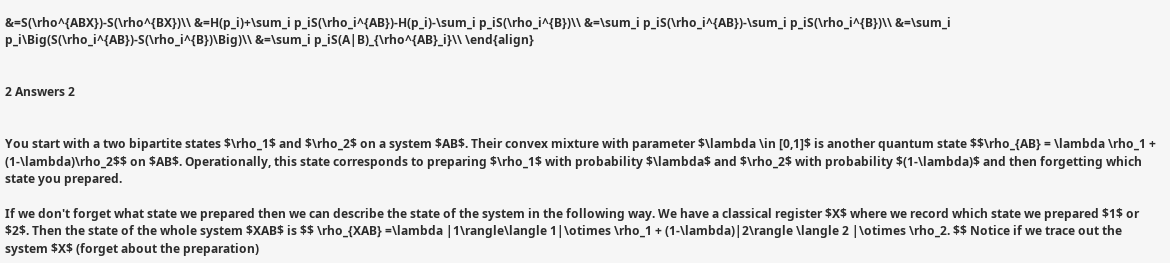&=S(\rho^{ABX})-S(\rho^{BX})\\ &=H(p_i)+\sum_i p_iS(\rho_i^{AB})-H(p_i)-\sum_i p_iS(\rho_i^{B})\\ &=\sum_i p_iS(\rho_i^{AB})-\sum_i p_iS(\rho_i^{B})\\ &=\sum_i p_i\Big(S(\rho_i^{AB})-S(\rho_i^{B})\Big)\\ &=\sum_i p_iS(A|B)_{\rho^{AB}_i}\\ \end{align}


2 Answers 2


You start with a two bipartite states $\rho_1$ and $\rho_2$ on a system $AB$. Their convex mixture with parameter $\lambda \in [0,1]$ is another quantum state $$\rho_{AB} = \lambda \rho_1 + (1-\lambda)\rho_2$$ on $AB$. Operationally, this state corresponds to preparing $\rho_1$ with probability $\lambda$ and $\rho_2$ with probability $(1-\lambda)$ and then forgetting which state you prepared.

If we don't forget what state we prepared then we can describe the state of the system in the following way. We have a classical register $X$ where we record which state we prepared $1$ or $2$. Then the state of the whole system $XAB$ is $$ \rho_{XAB} =\lambda |1\rangle\langle 1|\otimes \rho_1 + (1-\lambda)|2\rangle \langle 2 |\otimes \rho_2. $$ Notice if we trace out the system $X$ (forget about the preparation)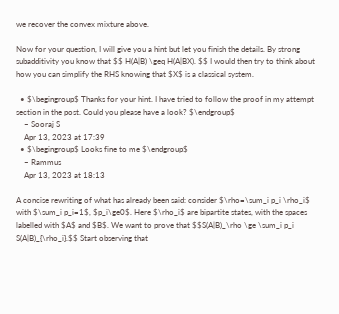we recover the convex mixture above.

Now for your question, I will give you a hint but let you finish the details. By strong subadditivity you know that $$ H(A|B) \geq H(A|BX). $$ I would then try to think about how you can simplify the RHS knowing that $X$ is a classical system.

  • $\begingroup$ Thanks for your hint. I have tried to follow the proof in my attempt section in the post. Could you please have a look? $\endgroup$
    – Sooraj S
    Apr 13, 2023 at 17:39
  • $\begingroup$ Looks fine to me $\endgroup$
    – Rammus
    Apr 13, 2023 at 18:13

A concise rewriting of what has already been said: consider $\rho=\sum_i p_i \rho_i$ with $\sum_i p_i=1$, $p_i\ge0$. Here $\rho_i$ are bipartite states, with the spaces labelled with $A$ and $B$. We want to prove that $$S(A|B)_\rho \ge \sum_i p_i S(A|B)_{\rho_i}.$$ Start observing that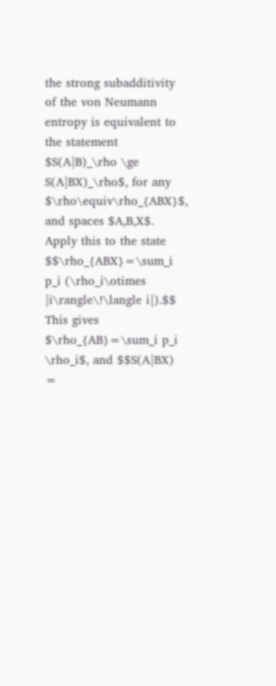the strong subadditivity of the von Neumann entropy is equivalent to the statement $S(A|B)_\rho \ge S(A|BX)_\rho$, for any $\rho\equiv\rho_{ABX}$, and spaces $A,B,X$. Apply this to the state $$\rho_{ABX}=\sum_i p_i (\rho_i\otimes |i\rangle\!\langle i|).$$ This gives $\rho_{AB}=\sum_i p_i \rho_i$, and $$S(A|BX) =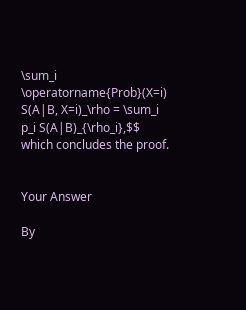\sum_i \operatorname{Prob}(X=i) S(A|B, X=i)_\rho = \sum_i p_i S(A|B)_{\rho_i},$$ which concludes the proof.


Your Answer

By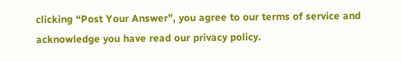clicking “Post Your Answer”, you agree to our terms of service and acknowledge you have read our privacy policy.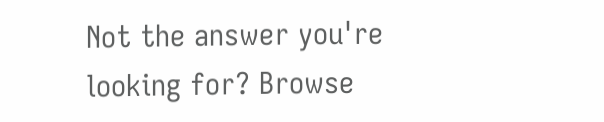Not the answer you're looking for? Browse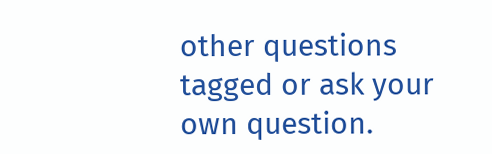other questions tagged or ask your own question.